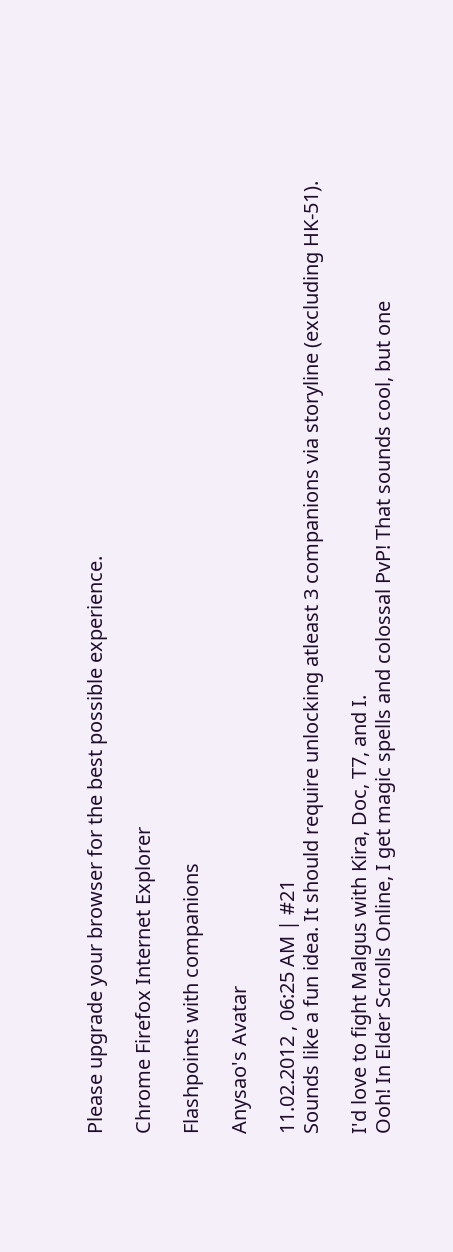Please upgrade your browser for the best possible experience.

Chrome Firefox Internet Explorer

Flashpoints with companions

Anysao's Avatar

11.02.2012 , 06:25 AM | #21
Sounds like a fun idea. It should require unlocking atleast 3 companions via storyline (excluding HK-51).

I'd love to fight Malgus with Kira, Doc, T7, and I.
Ooh! In Elder Scrolls Online, I get magic spells and colossal PvP! That sounds cool, but one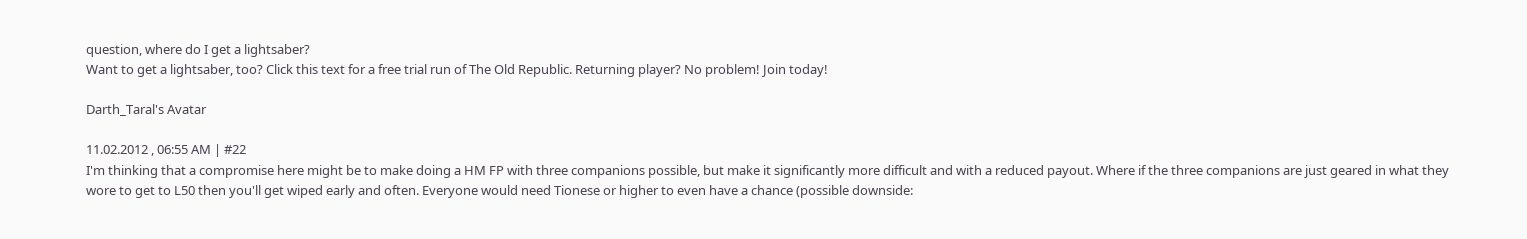question, where do I get a lightsaber?
Want to get a lightsaber, too? Click this text for a free trial run of The Old Republic. Returning player? No problem! Join today!

Darth_Taral's Avatar

11.02.2012 , 06:55 AM | #22
I'm thinking that a compromise here might be to make doing a HM FP with three companions possible, but make it significantly more difficult and with a reduced payout. Where if the three companions are just geared in what they wore to get to L50 then you'll get wiped early and often. Everyone would need Tionese or higher to even have a chance (possible downside: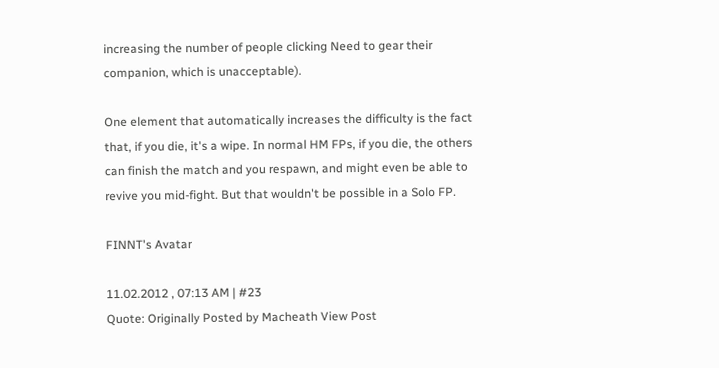increasing the number of people clicking Need to gear their companion, which is unacceptable).

One element that automatically increases the difficulty is the fact that, if you die, it's a wipe. In normal HM FPs, if you die, the others can finish the match and you respawn, and might even be able to revive you mid-fight. But that wouldn't be possible in a Solo FP.

FINNT's Avatar

11.02.2012 , 07:13 AM | #23
Quote: Originally Posted by Macheath View Post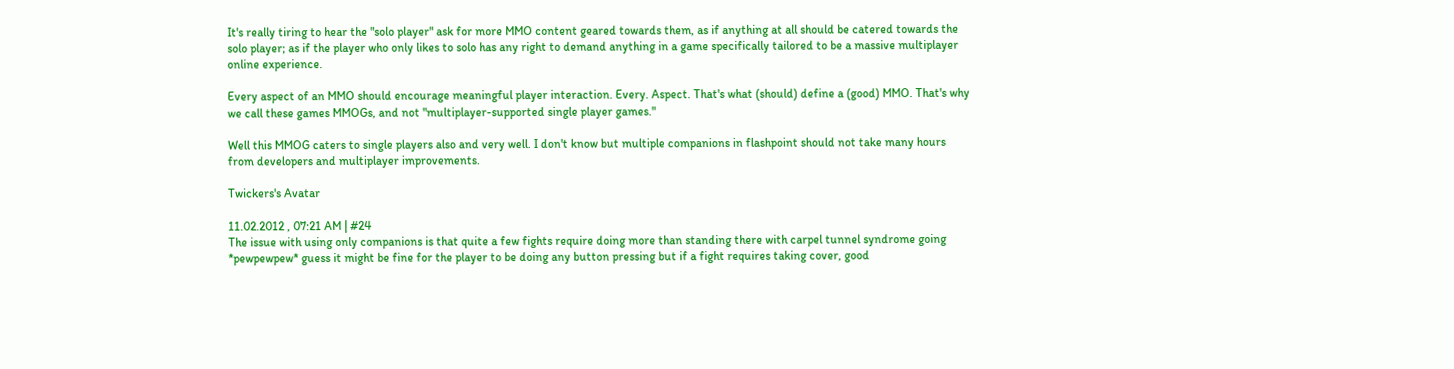It's really tiring to hear the "solo player" ask for more MMO content geared towards them, as if anything at all should be catered towards the solo player; as if the player who only likes to solo has any right to demand anything in a game specifically tailored to be a massive multiplayer online experience.

Every aspect of an MMO should encourage meaningful player interaction. Every. Aspect. That's what (should) define a (good) MMO. That's why we call these games MMOGs, and not "multiplayer-supported single player games."

Well this MMOG caters to single players also and very well. I don't know but multiple companions in flashpoint should not take many hours from developers and multiplayer improvements.

Twickers's Avatar

11.02.2012 , 07:21 AM | #24
The issue with using only companions is that quite a few fights require doing more than standing there with carpel tunnel syndrome going *pewpewpew* guess it might be fine for the player to be doing any button pressing but if a fight requires taking cover, good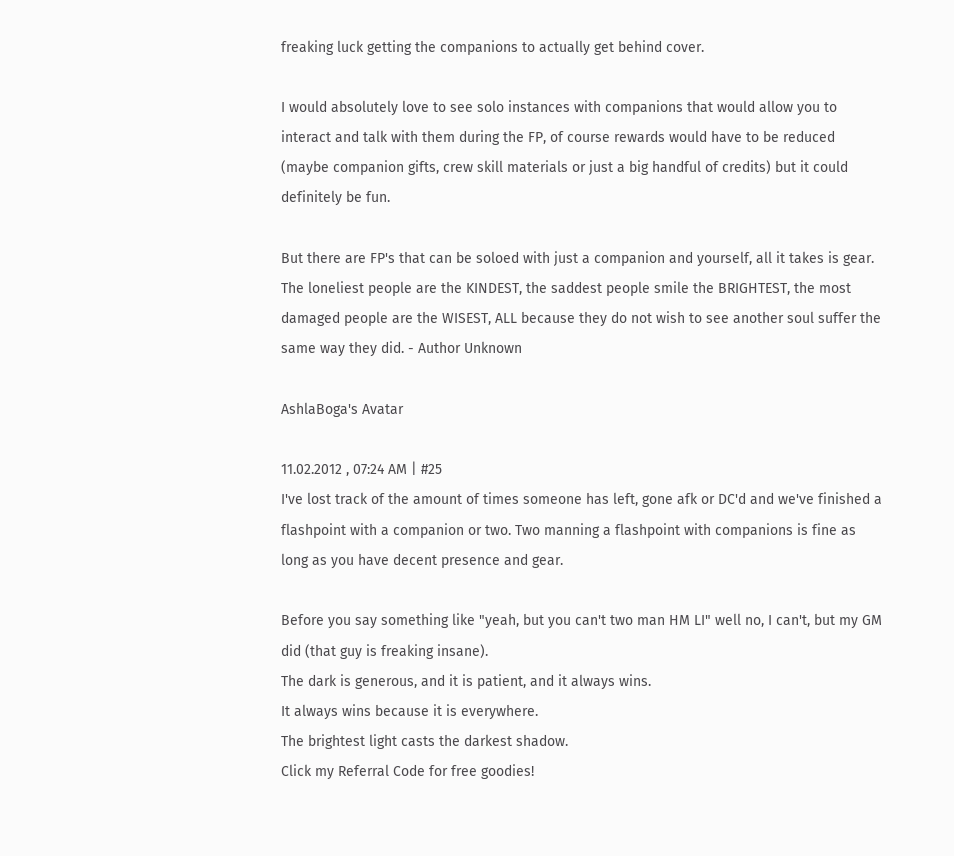freaking luck getting the companions to actually get behind cover.

I would absolutely love to see solo instances with companions that would allow you to interact and talk with them during the FP, of course rewards would have to be reduced (maybe companion gifts, crew skill materials or just a big handful of credits) but it could definitely be fun.

But there are FP's that can be soloed with just a companion and yourself, all it takes is gear.
The loneliest people are the KINDEST, the saddest people smile the BRIGHTEST, the most damaged people are the WISEST, ALL because they do not wish to see another soul suffer the same way they did. - Author Unknown

AshlaBoga's Avatar

11.02.2012 , 07:24 AM | #25
I've lost track of the amount of times someone has left, gone afk or DC'd and we've finished a flashpoint with a companion or two. Two manning a flashpoint with companions is fine as long as you have decent presence and gear.

Before you say something like "yeah, but you can't two man HM LI" well no, I can't, but my GM did (that guy is freaking insane).
The dark is generous, and it is patient, and it always wins.
It always wins because it is everywhere.
The brightest light casts the darkest shadow.
Click my Referral Code for free goodies!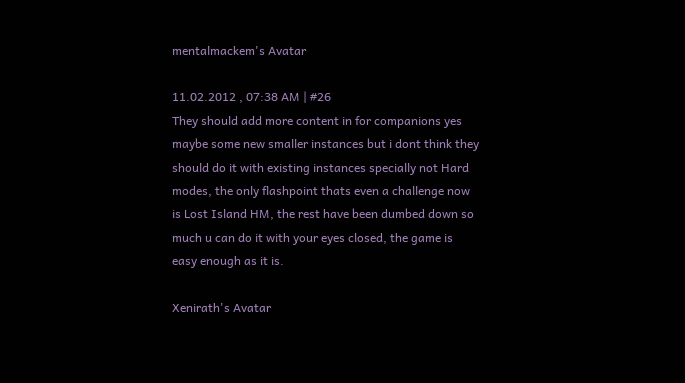mentalmackem's Avatar

11.02.2012 , 07:38 AM | #26
They should add more content in for companions yes maybe some new smaller instances but i dont think they should do it with existing instances specially not Hard modes, the only flashpoint thats even a challenge now is Lost Island HM, the rest have been dumbed down so much u can do it with your eyes closed, the game is easy enough as it is.

Xenirath's Avatar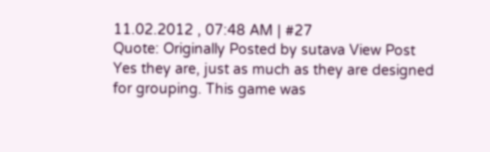11.02.2012 , 07:48 AM | #27
Quote: Originally Posted by sutava View Post
Yes they are, just as much as they are designed for grouping. This game was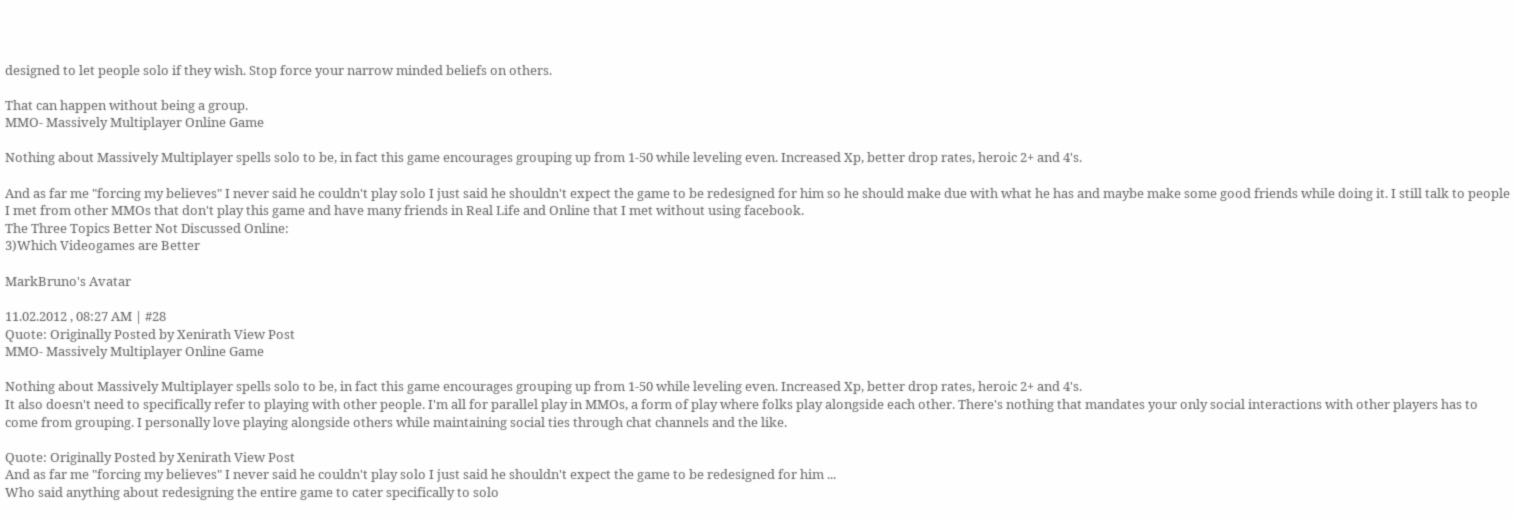designed to let people solo if they wish. Stop force your narrow minded beliefs on others.

That can happen without being a group.
MMO- Massively Multiplayer Online Game

Nothing about Massively Multiplayer spells solo to be, in fact this game encourages grouping up from 1-50 while leveling even. Increased Xp, better drop rates, heroic 2+ and 4's.

And as far me "forcing my believes" I never said he couldn't play solo I just said he shouldn't expect the game to be redesigned for him so he should make due with what he has and maybe make some good friends while doing it. I still talk to people I met from other MMOs that don't play this game and have many friends in Real Life and Online that I met without using facebook.
The Three Topics Better Not Discussed Online:
3)Which Videogames are Better

MarkBruno's Avatar

11.02.2012 , 08:27 AM | #28
Quote: Originally Posted by Xenirath View Post
MMO- Massively Multiplayer Online Game

Nothing about Massively Multiplayer spells solo to be, in fact this game encourages grouping up from 1-50 while leveling even. Increased Xp, better drop rates, heroic 2+ and 4's.
It also doesn't need to specifically refer to playing with other people. I'm all for parallel play in MMOs, a form of play where folks play alongside each other. There's nothing that mandates your only social interactions with other players has to come from grouping. I personally love playing alongside others while maintaining social ties through chat channels and the like.

Quote: Originally Posted by Xenirath View Post
And as far me "forcing my believes" I never said he couldn't play solo I just said he shouldn't expect the game to be redesigned for him ...
Who said anything about redesigning the entire game to cater specifically to solo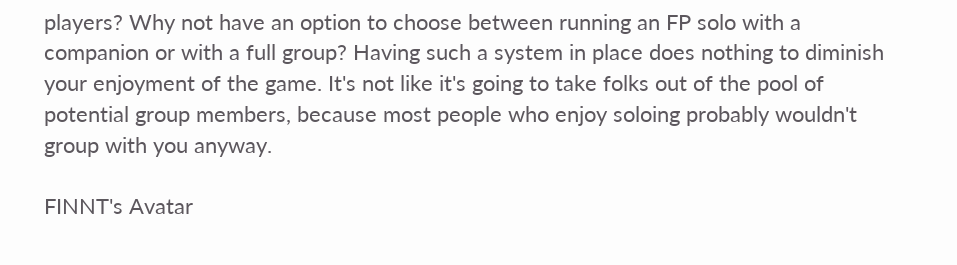players? Why not have an option to choose between running an FP solo with a companion or with a full group? Having such a system in place does nothing to diminish your enjoyment of the game. It's not like it's going to take folks out of the pool of potential group members, because most people who enjoy soloing probably wouldn't group with you anyway.

FINNT's Avatar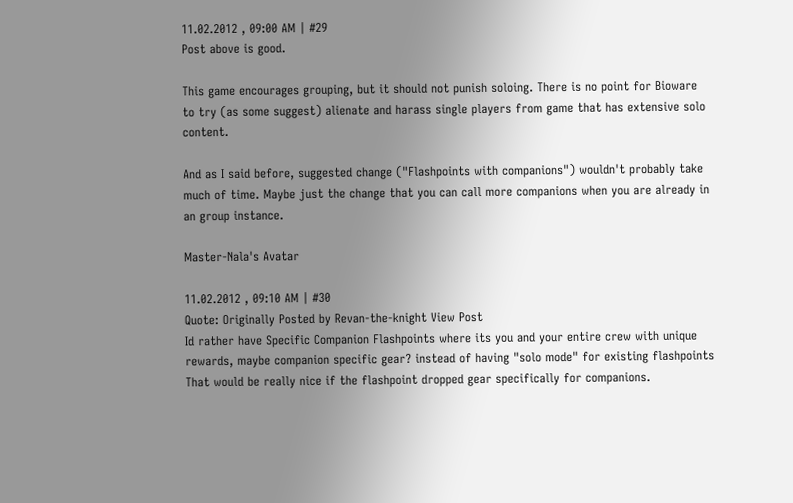11.02.2012 , 09:00 AM | #29
Post above is good.

This game encourages grouping, but it should not punish soloing. There is no point for Bioware to try (as some suggest) alienate and harass single players from game that has extensive solo content.

And as I said before, suggested change ("Flashpoints with companions") wouldn't probably take much of time. Maybe just the change that you can call more companions when you are already in an group instance.

Master-Nala's Avatar

11.02.2012 , 09:10 AM | #30
Quote: Originally Posted by Revan-the-knight View Post
Id rather have Specific Companion Flashpoints where its you and your entire crew with unique rewards, maybe companion specific gear? instead of having "solo mode" for existing flashpoints
That would be really nice if the flashpoint dropped gear specifically for companions.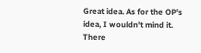Great idea. As for the OP's idea, I wouldn't mind it. There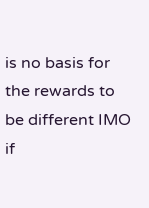is no basis for the rewards to be different IMO if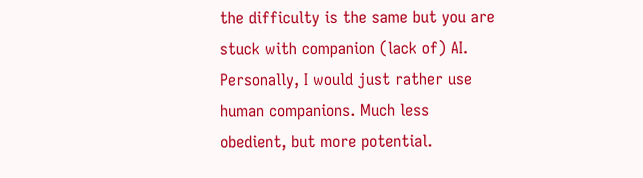the difficulty is the same but you are stuck with companion (lack of) AI. Personally, I would just rather use human companions. Much less obedient, but more potential.